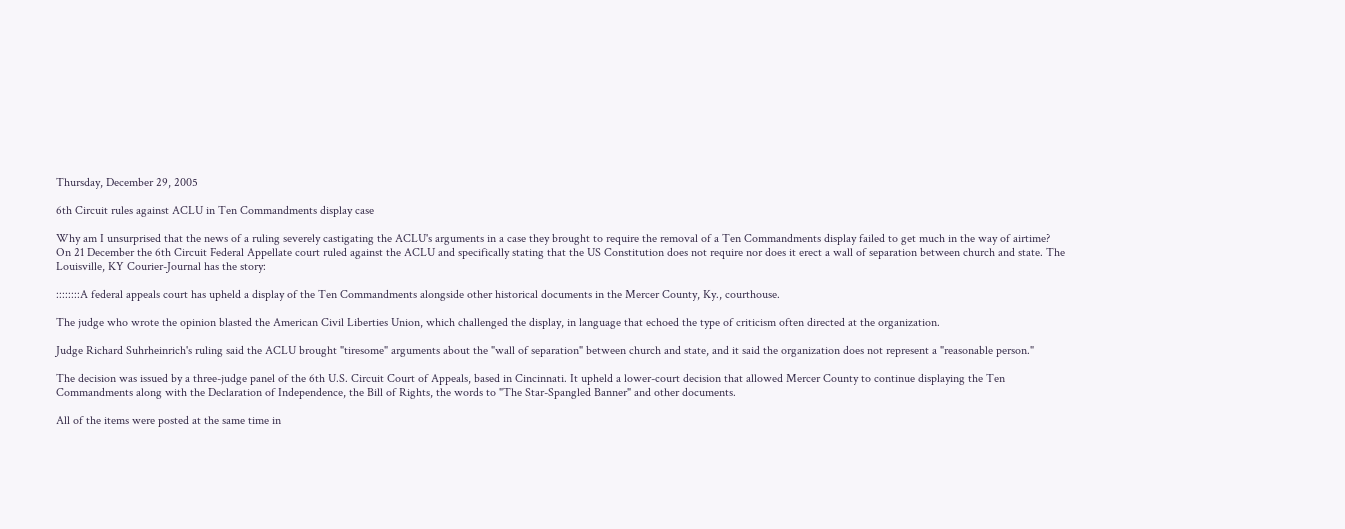Thursday, December 29, 2005

6th Circuit rules against ACLU in Ten Commandments display case

Why am I unsurprised that the news of a ruling severely castigating the ACLU's arguments in a case they brought to require the removal of a Ten Commandments display failed to get much in the way of airtime? On 21 December the 6th Circuit Federal Appellate court ruled against the ACLU and specifically stating that the US Constitution does not require nor does it erect a wall of separation between church and state. The Louisville, KY Courier-Journal has the story:

::::::::A federal appeals court has upheld a display of the Ten Commandments alongside other historical documents in the Mercer County, Ky., courthouse.

The judge who wrote the opinion blasted the American Civil Liberties Union, which challenged the display, in language that echoed the type of criticism often directed at the organization.

Judge Richard Suhrheinrich's ruling said the ACLU brought "tiresome" arguments about the "wall of separation" between church and state, and it said the organization does not represent a "reasonable person."

The decision was issued by a three-judge panel of the 6th U.S. Circuit Court of Appeals, based in Cincinnati. It upheld a lower-court decision that allowed Mercer County to continue displaying the Ten Commandments along with the Declaration of Independence, the Bill of Rights, the words to "The Star-Spangled Banner" and other documents.

All of the items were posted at the same time in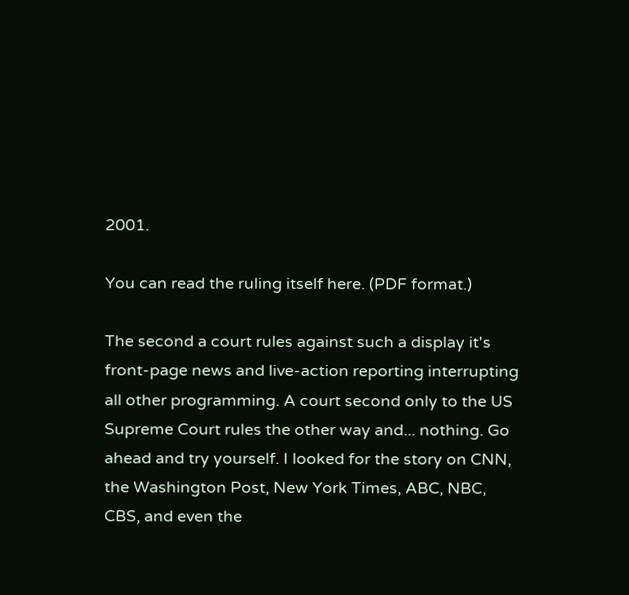2001.

You can read the ruling itself here. (PDF format.)

The second a court rules against such a display it's front-page news and live-action reporting interrupting all other programming. A court second only to the US Supreme Court rules the other way and... nothing. Go ahead and try yourself. I looked for the story on CNN, the Washington Post, New York Times, ABC, NBC, CBS, and even the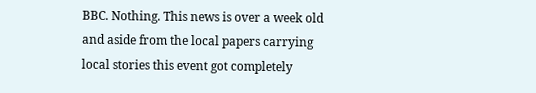BBC. Nothing. This news is over a week old and aside from the local papers carrying local stories this event got completely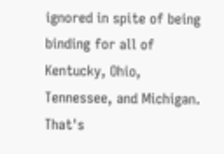ignored in spite of being binding for all of Kentucky, Ohio, Tennessee, and Michigan. That's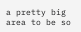a pretty big area to be so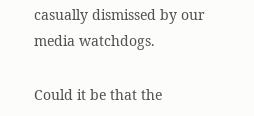casually dismissed by our media watchdogs.

Could it be that the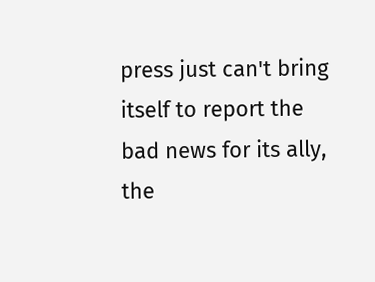press just can't bring itself to report the bad news for its ally, the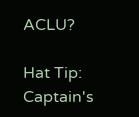ACLU?

Hat Tip: Captain's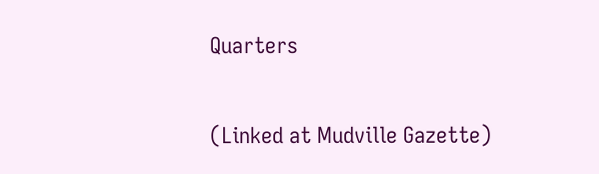Quarters

(Linked at Mudville Gazette)